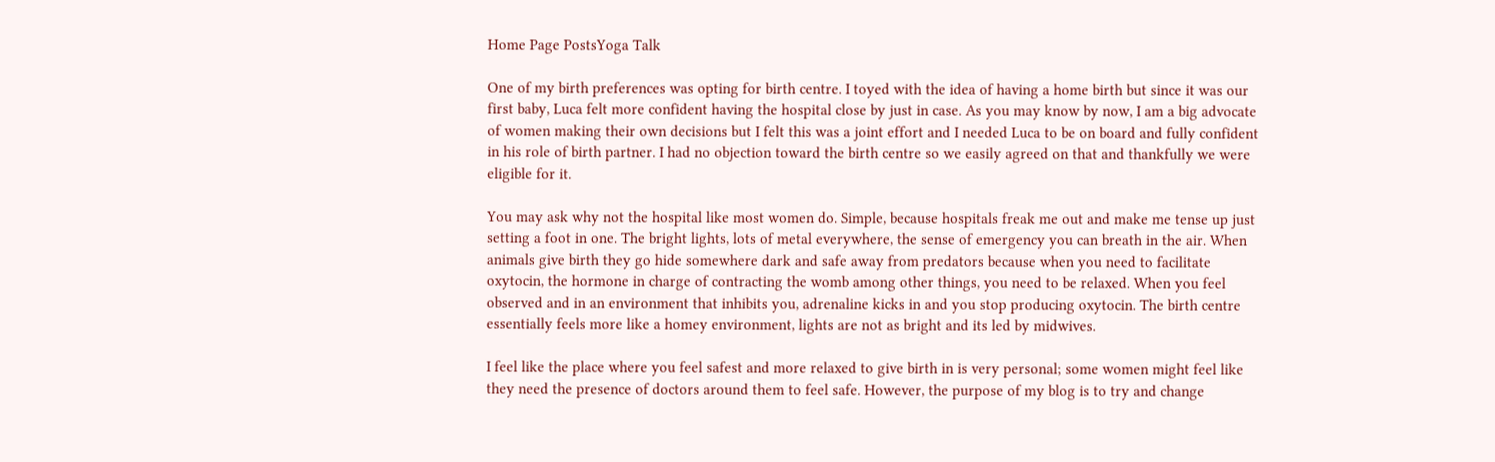Home Page PostsYoga Talk

One of my birth preferences was opting for birth centre. I toyed with the idea of having a home birth but since it was our first baby, Luca felt more confident having the hospital close by just in case. As you may know by now, I am a big advocate of women making their own decisions but I felt this was a joint effort and I needed Luca to be on board and fully confident in his role of birth partner. I had no objection toward the birth centre so we easily agreed on that and thankfully we were eligible for it.

You may ask why not the hospital like most women do. Simple, because hospitals freak me out and make me tense up just setting a foot in one. The bright lights, lots of metal everywhere, the sense of emergency you can breath in the air. When animals give birth they go hide somewhere dark and safe away from predators because when you need to facilitate oxytocin, the hormone in charge of contracting the womb among other things, you need to be relaxed. When you feel observed and in an environment that inhibits you, adrenaline kicks in and you stop producing oxytocin. The birth centre essentially feels more like a homey environment, lights are not as bright and its led by midwives.

I feel like the place where you feel safest and more relaxed to give birth in is very personal; some women might feel like they need the presence of doctors around them to feel safe. However, the purpose of my blog is to try and change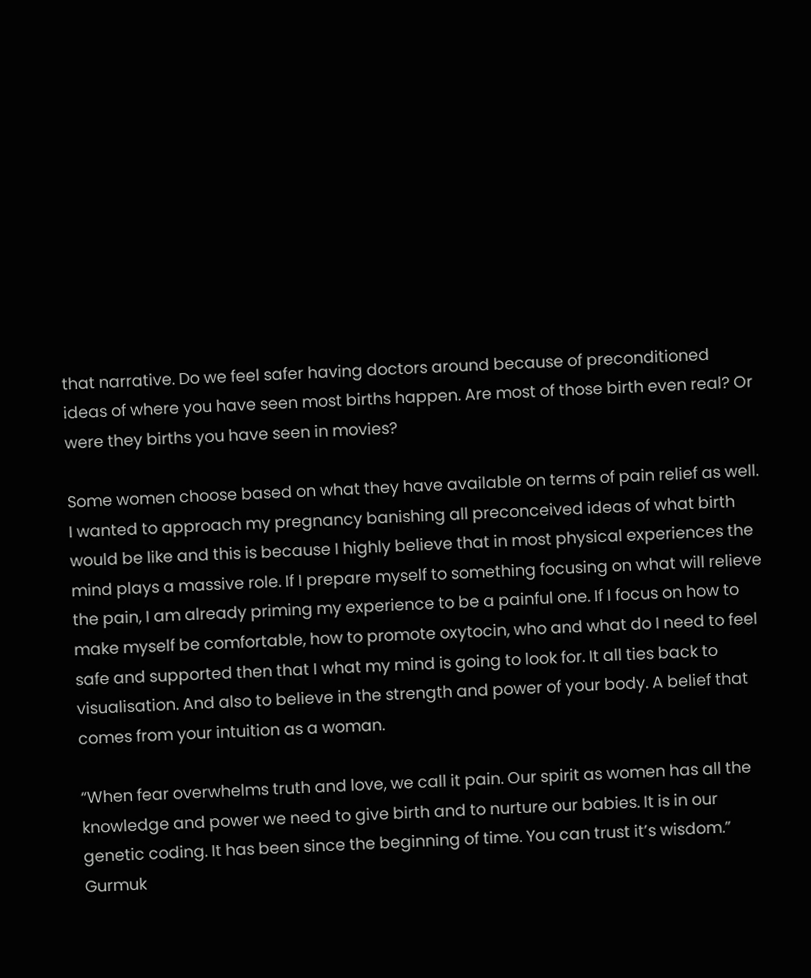that narrative. Do we feel safer having doctors around because of preconditioned ideas of where you have seen most births happen. Are most of those birth even real? Or were they births you have seen in movies?

Some women choose based on what they have available on terms of pain relief as well. I wanted to approach my pregnancy banishing all preconceived ideas of what birth would be like and this is because I highly believe that in most physical experiences the mind plays a massive role. If I prepare myself to something focusing on what will relieve the pain, I am already priming my experience to be a painful one. If I focus on how to make myself be comfortable, how to promote oxytocin, who and what do I need to feel safe and supported then that I what my mind is going to look for. It all ties back to visualisation. And also to believe in the strength and power of your body. A belief that comes from your intuition as a woman.

“When fear overwhelms truth and love, we call it pain. Our spirit as women has all the knowledge and power we need to give birth and to nurture our babies. It is in our genetic coding. It has been since the beginning of time. You can trust it’s wisdom.” Gurmuk